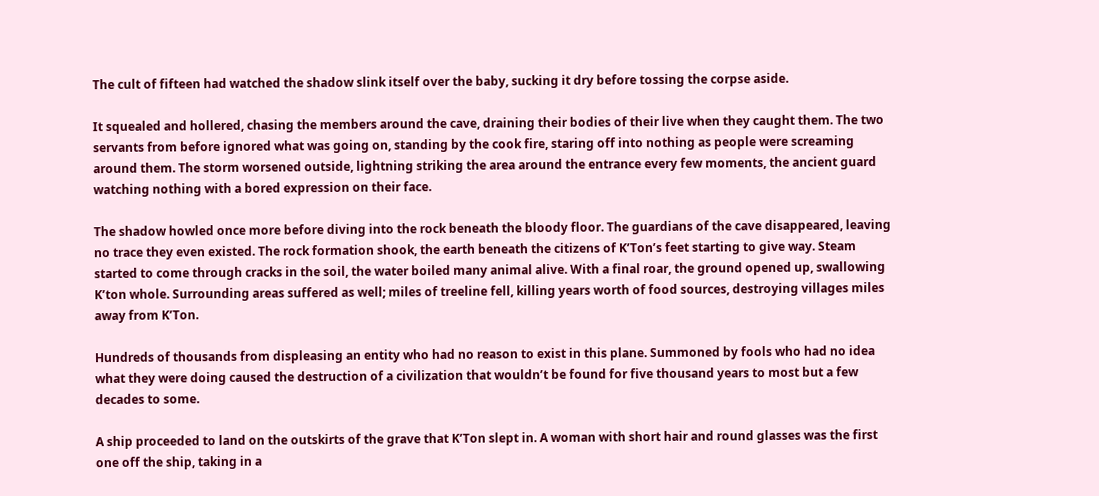The cult of fifteen had watched the shadow slink itself over the baby, sucking it dry before tossing the corpse aside.

It squealed and hollered, chasing the members around the cave, draining their bodies of their live when they caught them. The two servants from before ignored what was going on, standing by the cook fire, staring off into nothing as people were screaming around them. The storm worsened outside, lightning striking the area around the entrance every few moments, the ancient guard watching nothing with a bored expression on their face.

The shadow howled once more before diving into the rock beneath the bloody floor. The guardians of the cave disappeared, leaving no trace they even existed. The rock formation shook, the earth beneath the citizens of K’Ton’s feet starting to give way. Steam started to come through cracks in the soil, the water boiled many animal alive. With a final roar, the ground opened up, swallowing K’ton whole. Surrounding areas suffered as well; miles of treeline fell, killing years worth of food sources, destroying villages miles away from K’Ton.

Hundreds of thousands from displeasing an entity who had no reason to exist in this plane. Summoned by fools who had no idea what they were doing caused the destruction of a civilization that wouldn’t be found for five thousand years to most but a few decades to some.

A ship proceeded to land on the outskirts of the grave that K’Ton slept in. A woman with short hair and round glasses was the first one off the ship, taking in a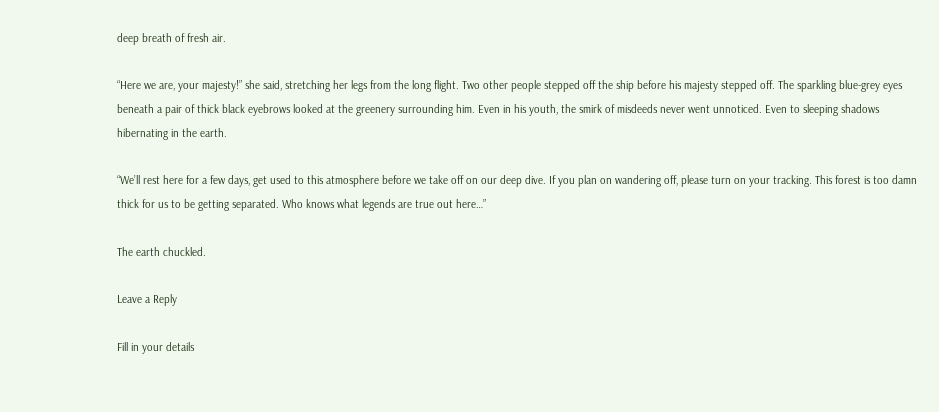deep breath of fresh air.

“Here we are, your majesty!” she said, stretching her legs from the long flight. Two other people stepped off the ship before his majesty stepped off. The sparkling blue-grey eyes beneath a pair of thick black eyebrows looked at the greenery surrounding him. Even in his youth, the smirk of misdeeds never went unnoticed. Even to sleeping shadows hibernating in the earth.

“We’ll rest here for a few days, get used to this atmosphere before we take off on our deep dive. If you plan on wandering off, please turn on your tracking. This forest is too damn thick for us to be getting separated. Who knows what legends are true out here…”

The earth chuckled.

Leave a Reply

Fill in your details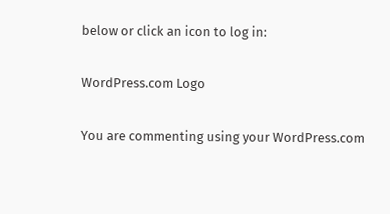below or click an icon to log in:

WordPress.com Logo

You are commenting using your WordPress.com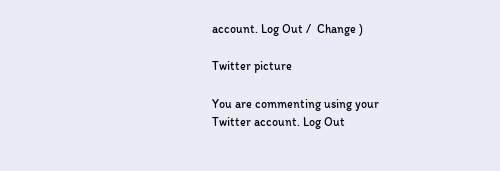account. Log Out /  Change )

Twitter picture

You are commenting using your Twitter account. Log Out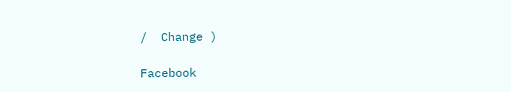/  Change )

Facebook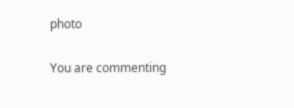photo

You are commenting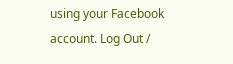using your Facebook account. Log Out /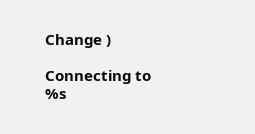Change )

Connecting to %s